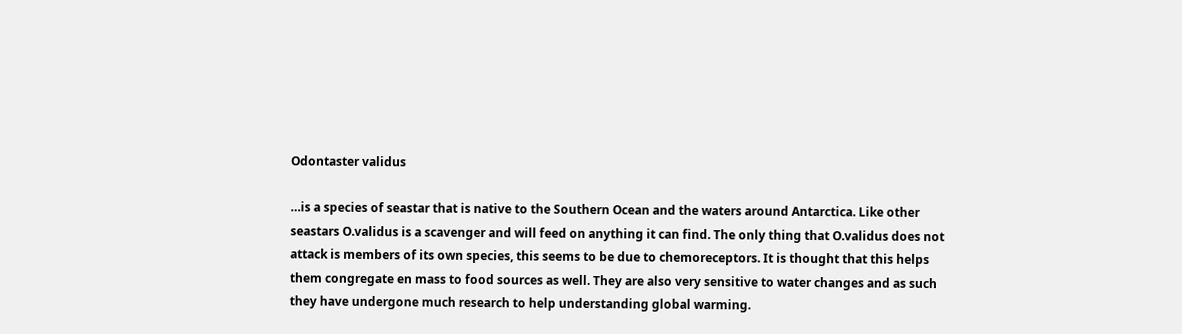Odontaster validus

…is a species of seastar that is native to the Southern Ocean and the waters around Antarctica. Like other seastars O.validus is a scavenger and will feed on anything it can find. The only thing that O.validus does not attack is members of its own species, this seems to be due to chemoreceptors. It is thought that this helps them congregate en mass to food sources as well. They are also very sensitive to water changes and as such they have undergone much research to help understanding global warming.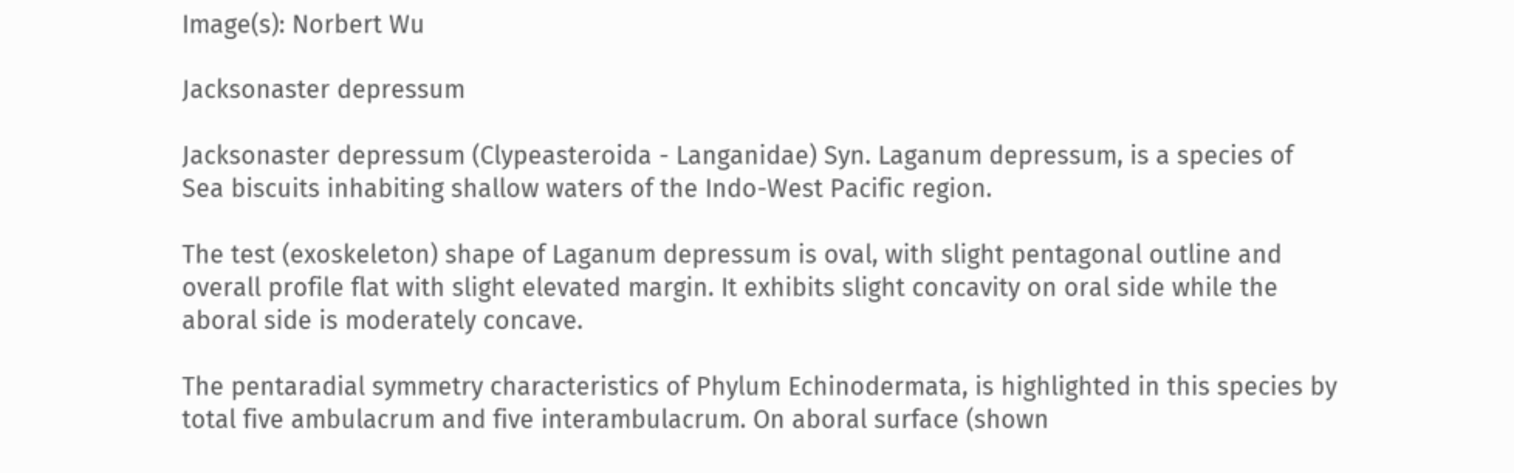Image(s): Norbert Wu

Jacksonaster depressum

Jacksonaster depressum (Clypeasteroida - Langanidae) Syn. Laganum depressum, is a species of Sea biscuits inhabiting shallow waters of the Indo-West Pacific region.

The test (exoskeleton) shape of Laganum depressum is oval, with slight pentagonal outline and overall profile flat with slight elevated margin. It exhibits slight concavity on oral side while the aboral side is moderately concave.

The pentaradial symmetry characteristics of Phylum Echinodermata, is highlighted in this species by total five ambulacrum and five interambulacrum. On aboral surface (shown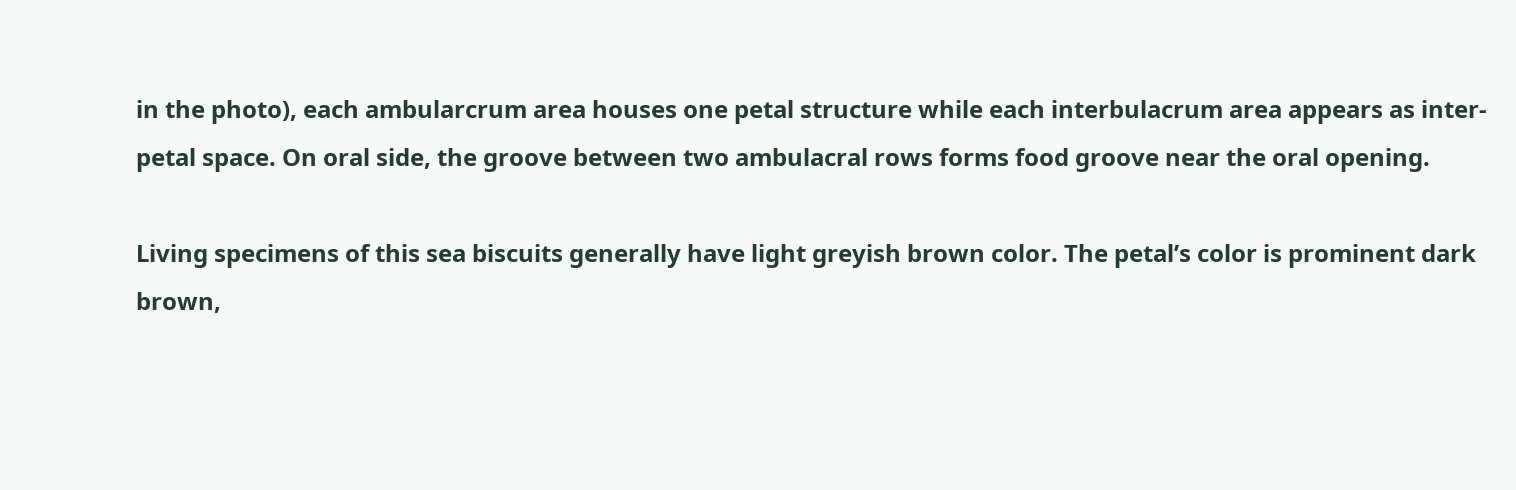in the photo), each ambularcrum area houses one petal structure while each interbulacrum area appears as inter-petal space. On oral side, the groove between two ambulacral rows forms food groove near the oral opening.

Living specimens of this sea biscuits generally have light greyish brown color. The petal’s color is prominent dark brown,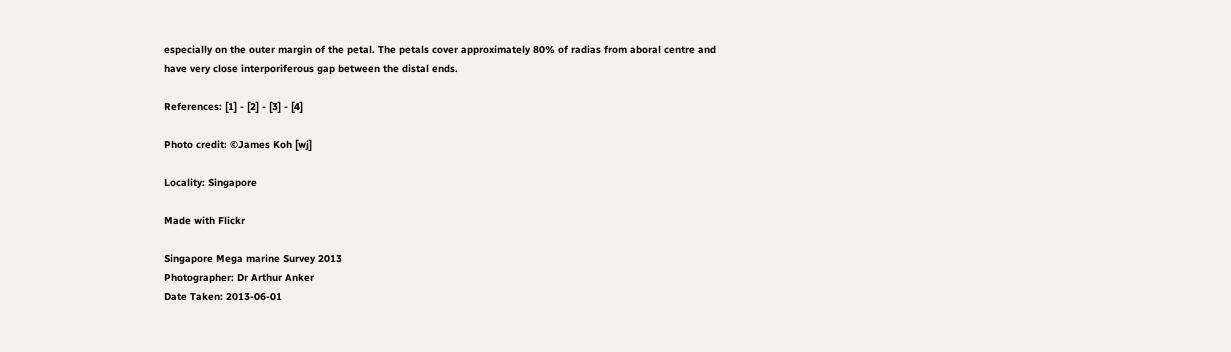especially on the outer margin of the petal. The petals cover approximately 80% of radias from aboral centre and have very close interporiferous gap between the distal ends.

References: [1] - [2] - [3] - [4]

Photo credit: ©James Koh [wj]

Locality: Singapore

Made with Flickr

Singapore Mega marine Survey 2013
Photographer: Dr Arthur Anker
Date Taken: 2013-06-01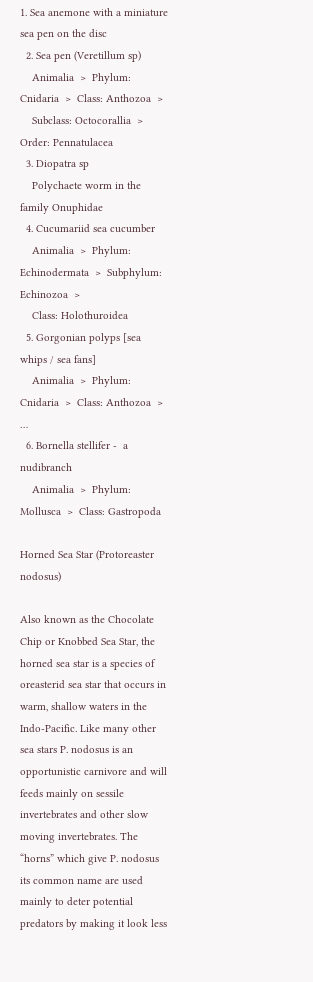1. Sea anemone with a miniature sea pen on the disc
  2. Sea pen (Veretillum sp)
    Animalia  >  Phylum: Cnidaria  >  Class: Anthozoa  >
    Subclass: Octocorallia  >  Order: Pennatulacea
  3. Diopatra sp
    Polychaete worm in the family Onuphidae
  4. Cucumariid sea cucumber
    Animalia  >  Phylum: Echinodermata  >  Subphylum: Echinozoa  >
    Class: Holothuroidea
  5. Gorgonian polyps [sea whips / sea fans]
    Animalia  >  Phylum: Cnidaria  >  Class: Anthozoa  > …
  6. Bornella stellifer -  a nudibranch
    Animalia  >  Phylum: Mollusca  >  Class: Gastropoda

Horned Sea Star (Protoreaster nodosus)

Also known as the Chocolate Chip or Knobbed Sea Star, the horned sea star is a species of oreasterid sea star that occurs in warm, shallow waters in the Indo-Pacific. Like many other sea stars P. nodosus is an opportunistic carnivore and will feeds mainly on sessile invertebrates and other slow moving invertebrates. The “horns” which give P. nodosus its common name are used mainly to deter potential predators by making it look less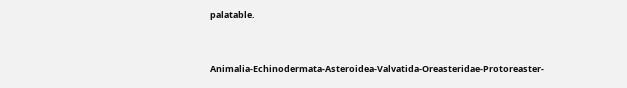palatable.


Animalia-Echinodermata-Asteroidea-Valvatida-Oreasteridae-Protoreaster-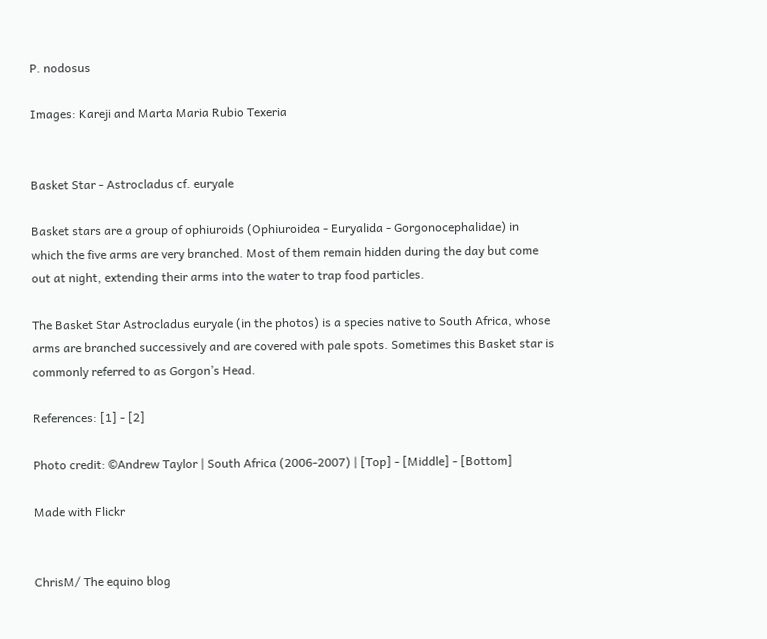P. nodosus

Images: Kareji and Marta Maria Rubio Texeria


Basket Star - Astrocladus cf. euryale

Basket stars are a group of ophiuroids (Ophiuroidea - Euryalida - Gorgonocephalidae) in which the five arms are very branched. Most of them remain hidden during the day but come out at night, extending their arms into the water to trap food particles.

The Basket Star Astrocladus euryale (in the photos) is a species native to South Africa, whose arms are branched successively and are covered with pale spots. Sometimes this Basket star is commonly referred to as Gorgon’s Head.

References: [1] - [2]

Photo credit: ©Andrew Taylor | South Africa (2006-2007) | [Top] - [Middle] - [Bottom]

Made with Flickr


ChrisM/ The equino blog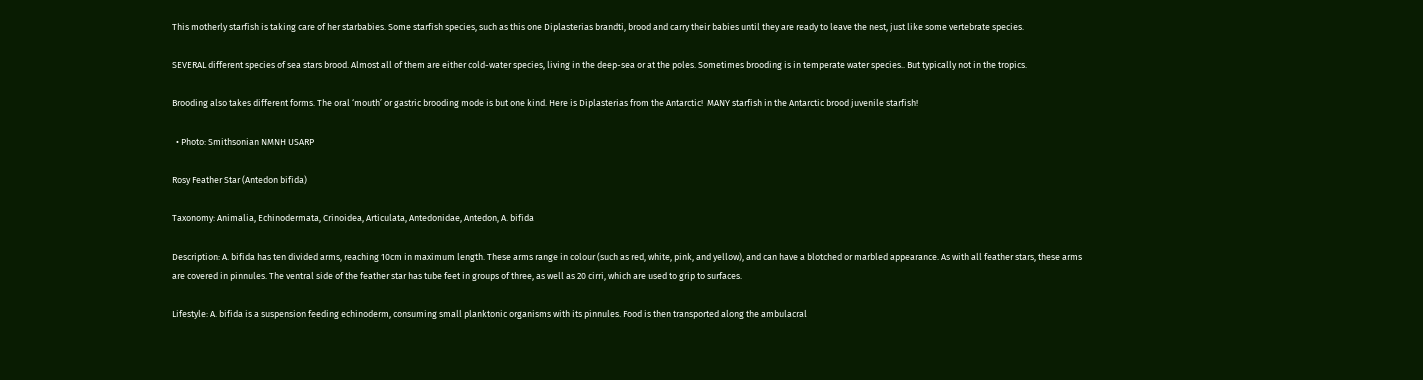This motherly starfish is taking care of her starbabies. Some starfish species, such as this one Diplasterias brandti, brood and carry their babies until they are ready to leave the nest, just like some vertebrate species.

SEVERAL different species of sea stars brood. Almost all of them are either cold-water species, living in the deep-sea or at the poles. Sometimes brooding is in temperate water species.. But typically not in the tropics.

Brooding also takes different forms. The oral ‘mouth’ or gastric brooding mode is but one kind. Here is Diplasterias from the Antarctic!  MANY starfish in the Antarctic brood juvenile starfish!

  • Photo: Smithsonian NMNH USARP

Rosy Feather Star (Antedon bifida)

Taxonomy: Animalia, Echinodermata, Crinoidea, Articulata, Antedonidae, Antedon, A. bifida

Description: A. bifida has ten divided arms, reaching 10cm in maximum length. These arms range in colour (such as red, white, pink, and yellow), and can have a blotched or marbled appearance. As with all feather stars, these arms are covered in pinnules. The ventral side of the feather star has tube feet in groups of three, as well as 20 cirri, which are used to grip to surfaces.

Lifestyle: A. bifida is a suspension feeding echinoderm, consuming small planktonic organisms with its pinnules. Food is then transported along the ambulacral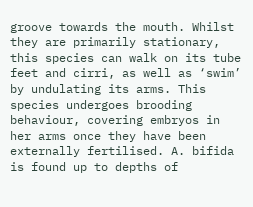groove towards the mouth. Whilst they are primarily stationary, this species can walk on its tube feet and cirri, as well as ‘swim’ by undulating its arms. This species undergoes brooding behaviour, covering embryos in her arms once they have been externally fertilised. A. bifida is found up to depths of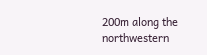200m along the northwestern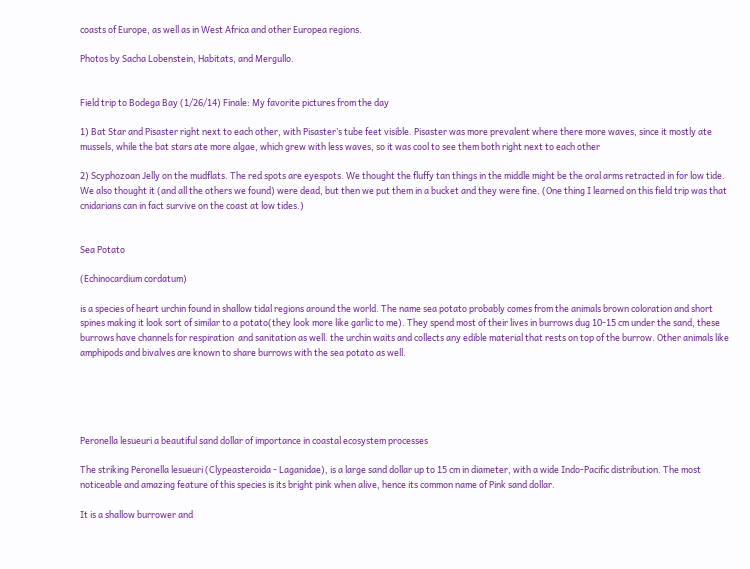coasts of Europe, as well as in West Africa and other Europea regions.

Photos by Sacha Lobenstein, Habitats, and Mergullo.


Field trip to Bodega Bay (1/26/14) Finale: My favorite pictures from the day

1) Bat Star and Pisaster right next to each other, with Pisaster’s tube feet visible. Pisaster was more prevalent where there more waves, since it mostly ate mussels, while the bat stars ate more algae, which grew with less waves, so it was cool to see them both right next to each other

2) Scyphozoan Jelly on the mudflats. The red spots are eyespots. We thought the fluffy tan things in the middle might be the oral arms retracted in for low tide. We also thought it (and all the others we found) were dead, but then we put them in a bucket and they were fine. (One thing I learned on this field trip was that cnidarians can in fact survive on the coast at low tides.)


Sea Potato

(Echinocardium cordatum)

is a species of heart urchin found in shallow tidal regions around the world. The name sea potato probably comes from the animals brown coloration and short spines making it look sort of similar to a potato(they look more like garlic to me). They spend most of their lives in burrows dug 10-15 cm under the sand, these burrows have channels for respiration  and sanitation as well. the urchin waits and collects any edible material that rests on top of the burrow. Other animals like amphipods and bivalves are known to share burrows with the sea potato as well.





Peronella lesueuri a beautiful sand dollar of importance in coastal ecosystem processes

The striking Peronella lesueuri (Clypeasteroida - Laganidae), is a large sand dollar up to 15 cm in diameter, with a wide Indo-Pacific distribution. The most noticeable and amazing feature of this species is its bright pink when alive, hence its common name of Pink sand dollar.

It is a shallow burrower and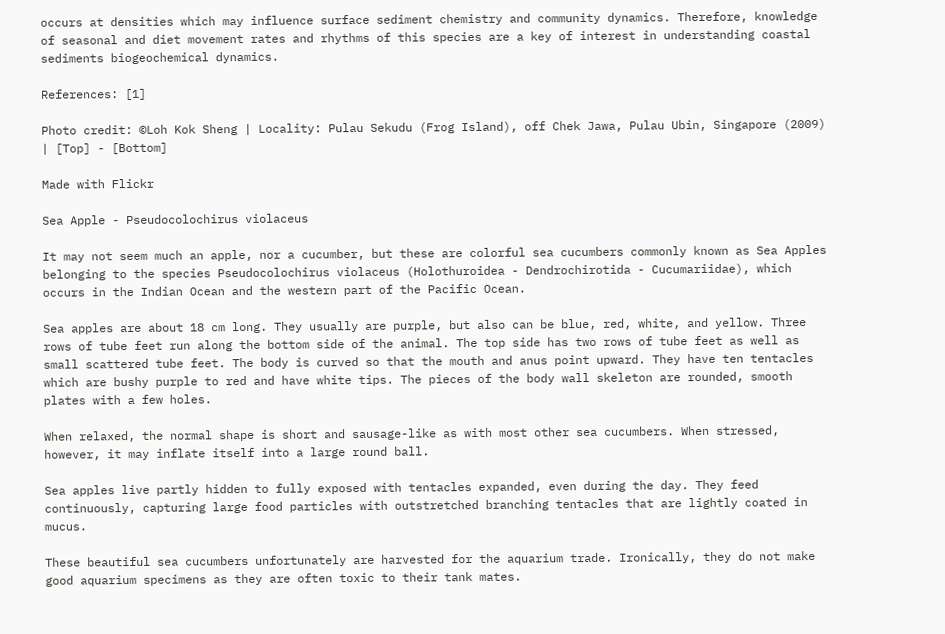occurs at densities which may influence surface sediment chemistry and community dynamics. Therefore, knowledge of seasonal and diet movement rates and rhythms of this species are a key of interest in understanding coastal sediments biogeochemical dynamics.

References: [1]

Photo credit: ©Loh Kok Sheng | Locality: Pulau Sekudu (Frog Island), off Chek Jawa, Pulau Ubin, Singapore (2009) | [Top] - [Bottom]

Made with Flickr

Sea Apple - Pseudocolochirus violaceus

It may not seem much an apple, nor a cucumber, but these are colorful sea cucumbers commonly known as Sea Apples belonging to the species Pseudocolochirus violaceus (Holothuroidea - Dendrochirotida - Cucumariidae), which occurs in the Indian Ocean and the western part of the Pacific Ocean.

Sea apples are about 18 cm long. They usually are purple, but also can be blue, red, white, and yellow. Three rows of tube feet run along the bottom side of the animal. The top side has two rows of tube feet as well as small scattered tube feet. The body is curved so that the mouth and anus point upward. They have ten tentacles which are bushy purple to red and have white tips. The pieces of the body wall skeleton are rounded, smooth plates with a few holes.

When relaxed, the normal shape is short and sausage-like as with most other sea cucumbers. When stressed, however, it may inflate itself into a large round ball.

Sea apples live partly hidden to fully exposed with tentacles expanded, even during the day. They feed continuously, capturing large food particles with outstretched branching tentacles that are lightly coated in mucus.

These beautiful sea cucumbers unfortunately are harvested for the aquarium trade. Ironically, they do not make good aquarium specimens as they are often toxic to their tank mates.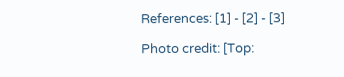References: [1] - [2] - [3]

Photo credit: [Top: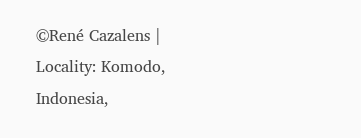©René Cazalens | Locality: Komodo, Indonesia,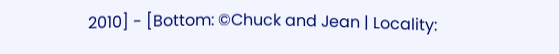2010] - [Bottom: ©Chuck and Jean | Locality: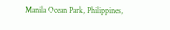Manila Ocean Park, Philippines,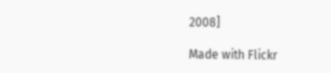2008]

Made with Flickr